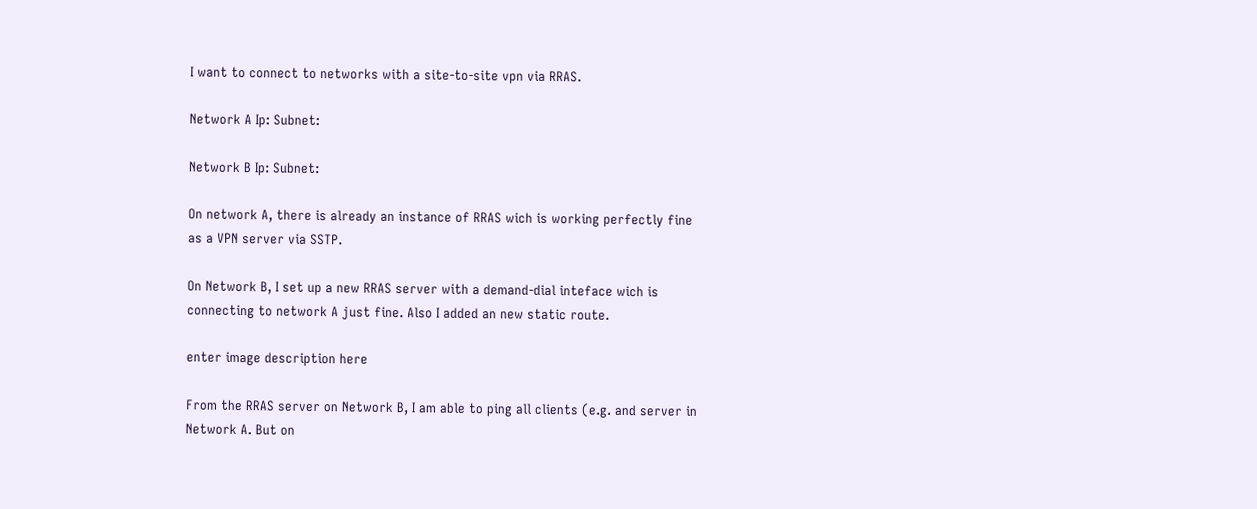I want to connect to networks with a site-to-site vpn via RRAS.

Network A Ip: Subnet:

Network B Ip: Subnet:

On network A, there is already an instance of RRAS wich is working perfectly fine as a VPN server via SSTP.

On Network B, I set up a new RRAS server with a demand-dial inteface wich is connecting to network A just fine. Also I added an new static route.

enter image description here

From the RRAS server on Network B, I am able to ping all clients (e.g. and server in Network A. But on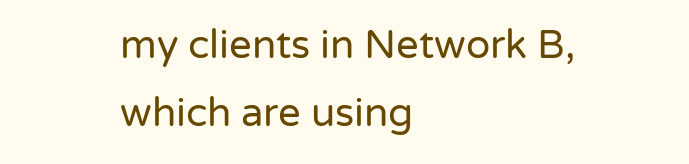my clients in Network B, which are using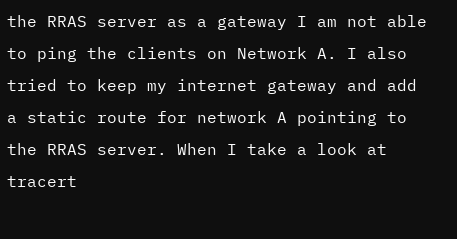the RRAS server as a gateway I am not able to ping the clients on Network A. I also tried to keep my internet gateway and add a static route for network A pointing to the RRAS server. When I take a look at tracert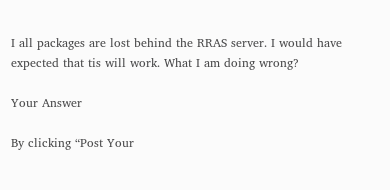I all packages are lost behind the RRAS server. I would have expected that tis will work. What I am doing wrong?

Your Answer

By clicking “Post Your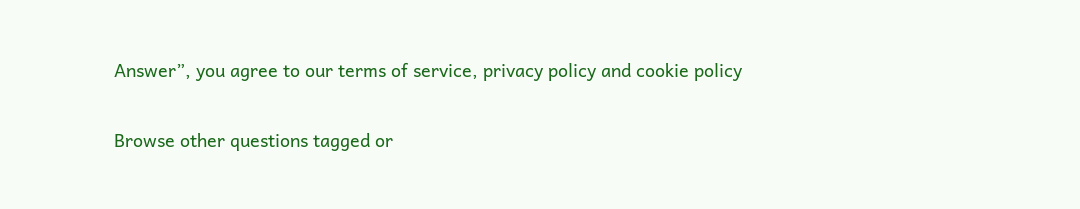Answer”, you agree to our terms of service, privacy policy and cookie policy

Browse other questions tagged or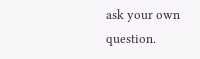ask your own question.